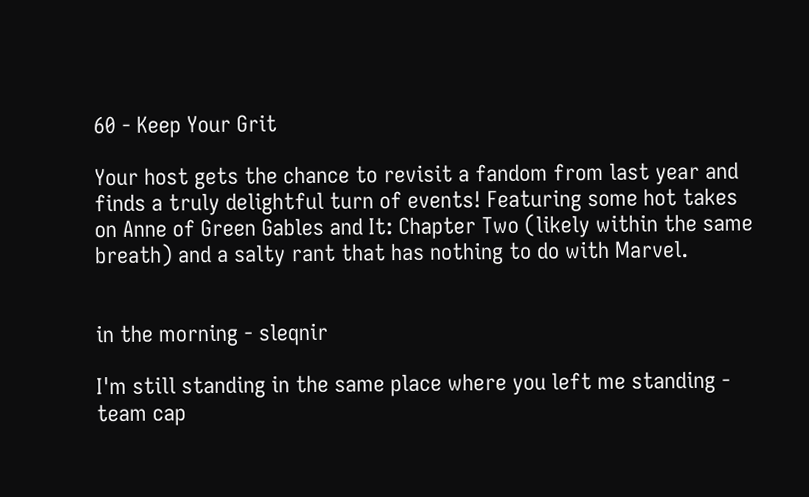60 - Keep Your Grit

Your host gets the chance to revisit a fandom from last year and finds a truly delightful turn of events! Featuring some hot takes on Anne of Green Gables and It: Chapter Two (likely within the same breath) and a salty rant that has nothing to do with Marvel.


in the morning - sleqnir

I'm still standing in the same place where you left me standing - team cap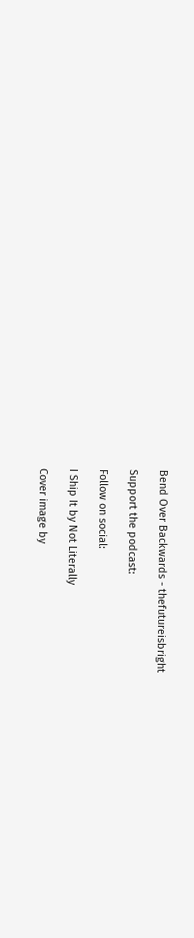Bend Over Backwards - thefutureisbright

Support the podcast:

Follow on social:

I Ship It by Not Literally

Cover image by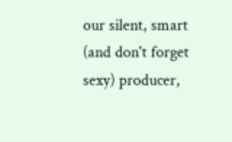our silent, smart (and don't forget sexy) producer,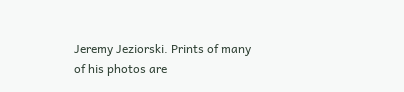Jeremy Jeziorski. Prints of many of his photos are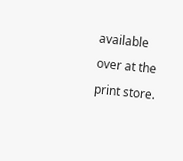available over at the print store.